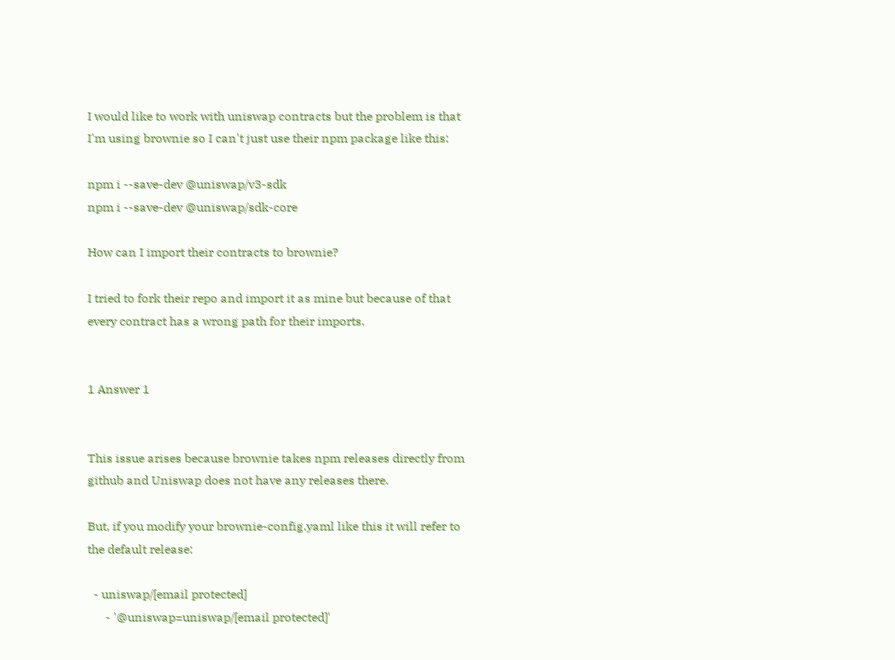I would like to work with uniswap contracts but the problem is that I'm using brownie so I can't just use their npm package like this:

npm i --save-dev @uniswap/v3-sdk
npm i --save-dev @uniswap/sdk-core

How can I import their contracts to brownie?

I tried to fork their repo and import it as mine but because of that every contract has a wrong path for their imports.


1 Answer 1


This issue arises because brownie takes npm releases directly from github and Uniswap does not have any releases there.

But, if you modify your brownie-config.yaml like this it will refer to the default release:

  - uniswap/[email protected]
      - '@uniswap=uniswap/[email protected]'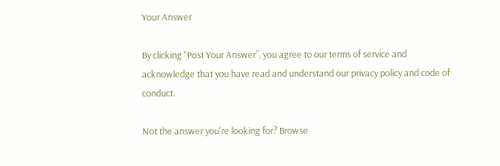Your Answer

By clicking “Post Your Answer”, you agree to our terms of service and acknowledge that you have read and understand our privacy policy and code of conduct.

Not the answer you're looking for? Browse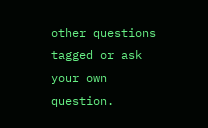other questions tagged or ask your own question.